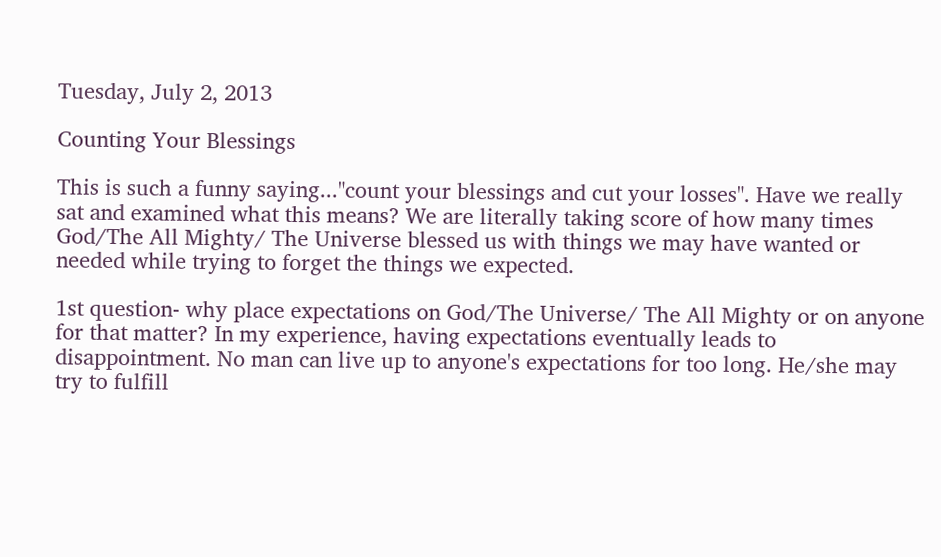Tuesday, July 2, 2013

Counting Your Blessings

This is such a funny saying..."count your blessings and cut your losses". Have we really sat and examined what this means? We are literally taking score of how many times God/The All Mighty/ The Universe blessed us with things we may have wanted or needed while trying to forget the things we expected.

1st question- why place expectations on God/The Universe/ The All Mighty or on anyone for that matter? In my experience, having expectations eventually leads to disappointment. No man can live up to anyone's expectations for too long. He/she may try to fulfill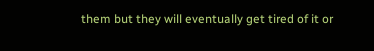them but they will eventually get tired of it or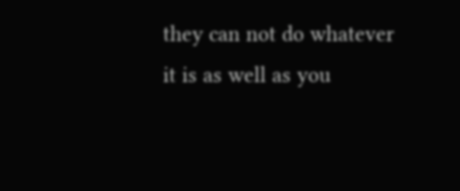they can not do whatever it is as well as you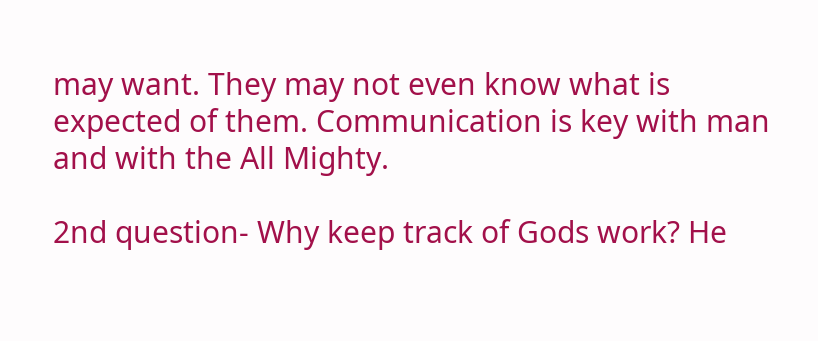may want. They may not even know what is expected of them. Communication is key with man and with the All Mighty.

2nd question- Why keep track of Gods work? He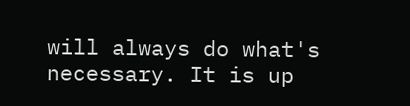will always do what's necessary. It is up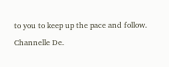to you to keep up the pace and follow.
Channelle De.